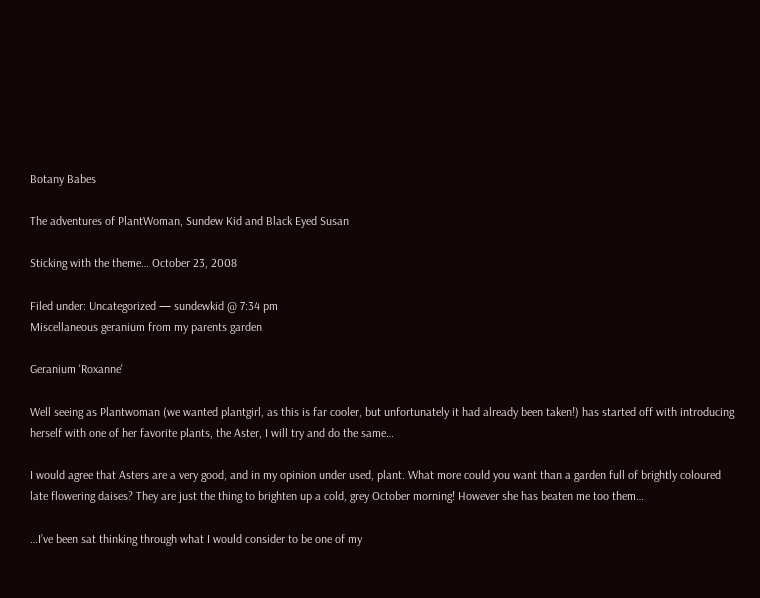Botany Babes

The adventures of PlantWoman, Sundew Kid and Black Eyed Susan

Sticking with the theme… October 23, 2008

Filed under: Uncategorized — sundewkid @ 7:34 pm
Miscellaneous geranium from my parents garden

Geranium 'Roxanne'

Well seeing as Plantwoman (we wanted plantgirl, as this is far cooler, but unfortunately it had already been taken!) has started off with introducing herself with one of her favorite plants, the Aster, I will try and do the same…

I would agree that Asters are a very good, and in my opinion under used, plant. What more could you want than a garden full of brightly coloured late flowering daises? They are just the thing to brighten up a cold, grey October morning! However she has beaten me too them…

…I’ve been sat thinking through what I would consider to be one of my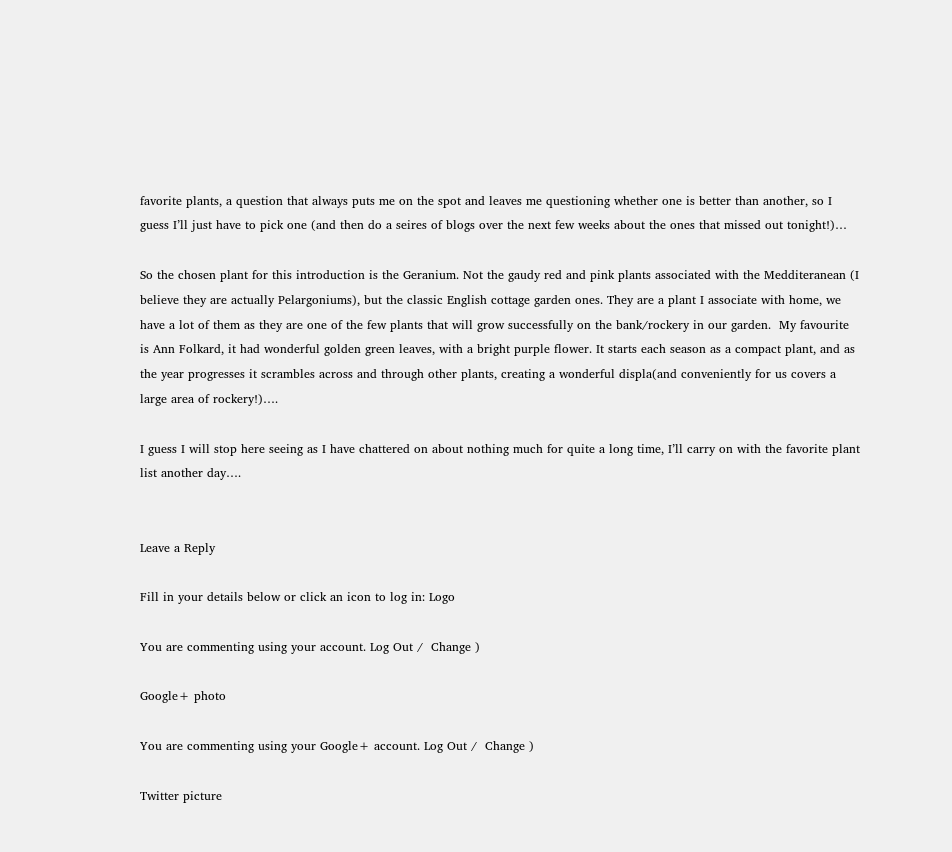favorite plants, a question that always puts me on the spot and leaves me questioning whether one is better than another, so I guess I’ll just have to pick one (and then do a seires of blogs over the next few weeks about the ones that missed out tonight!)…

So the chosen plant for this introduction is the Geranium. Not the gaudy red and pink plants associated with the Medditeranean (I believe they are actually Pelargoniums), but the classic English cottage garden ones. They are a plant I associate with home, we have a lot of them as they are one of the few plants that will grow successfully on the bank/rockery in our garden.  My favourite is Ann Folkard, it had wonderful golden green leaves, with a bright purple flower. It starts each season as a compact plant, and as the year progresses it scrambles across and through other plants, creating a wonderful displa(and conveniently for us covers a large area of rockery!)….

I guess I will stop here seeing as I have chattered on about nothing much for quite a long time, I’ll carry on with the favorite plant list another day….


Leave a Reply

Fill in your details below or click an icon to log in: Logo

You are commenting using your account. Log Out /  Change )

Google+ photo

You are commenting using your Google+ account. Log Out /  Change )

Twitter picture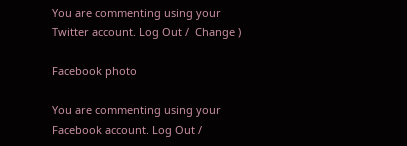You are commenting using your Twitter account. Log Out /  Change )

Facebook photo

You are commenting using your Facebook account. Log Out /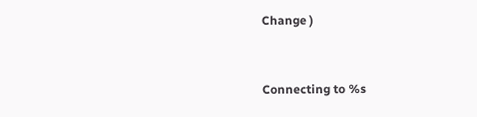Change )


Connecting to %s